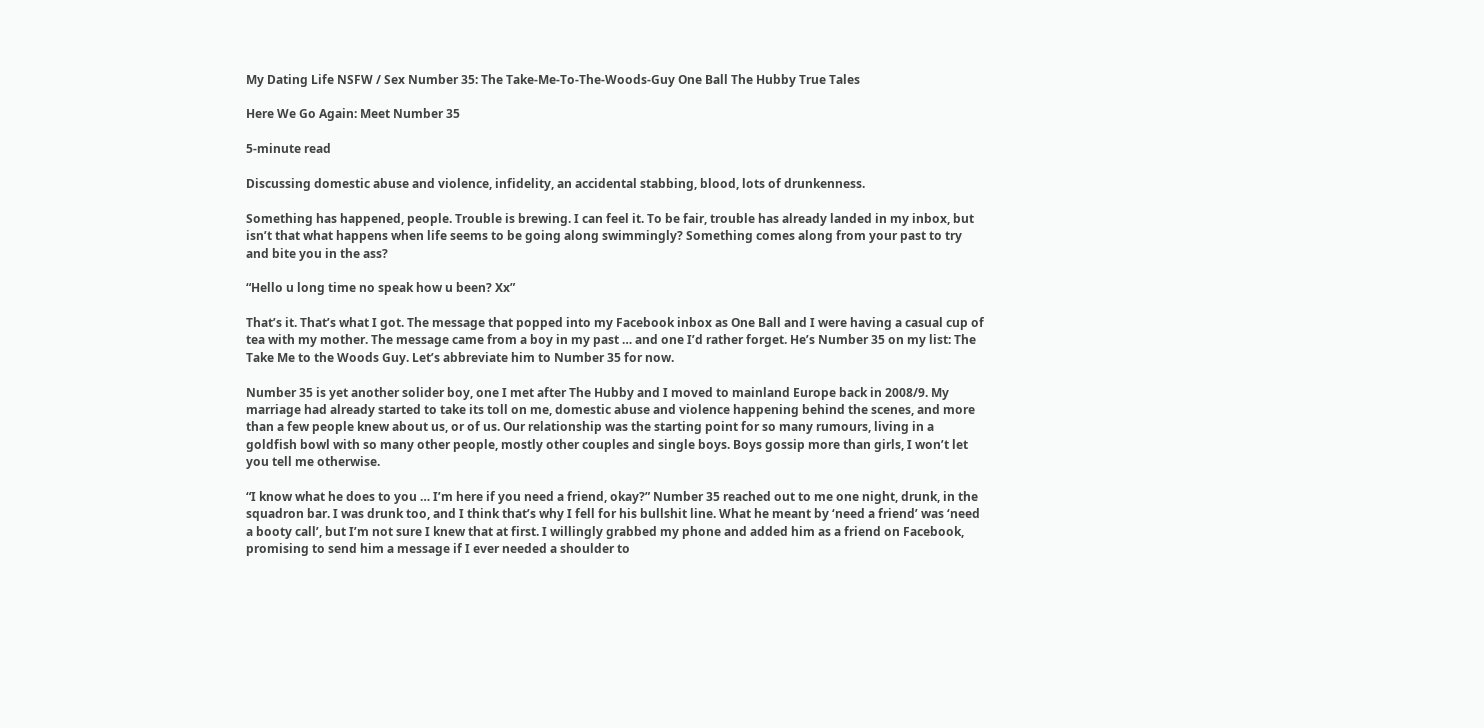My Dating Life NSFW / Sex Number 35: The Take-Me-To-The-Woods-Guy One Ball The Hubby True Tales

Here We Go Again: Meet Number 35

5-minute read

Discussing domestic abuse and violence, infidelity, an accidental stabbing, blood, lots of drunkenness.

Something has happened, people. Trouble is brewing. I can feel it. To be fair, trouble has already landed in my inbox, but isn’t that what happens when life seems to be going along swimmingly? Something comes along from your past to try and bite you in the ass?

“Hello u long time no speak how u been? Xx”

That’s it. That’s what I got. The message that popped into my Facebook inbox as One Ball and I were having a casual cup of tea with my mother. The message came from a boy in my past … and one I’d rather forget. He’s Number 35 on my list: The Take Me to the Woods Guy. Let’s abbreviate him to Number 35 for now.

Number 35 is yet another solider boy, one I met after The Hubby and I moved to mainland Europe back in 2008/9. My marriage had already started to take its toll on me, domestic abuse and violence happening behind the scenes, and more than a few people knew about us, or of us. Our relationship was the starting point for so many rumours, living in a goldfish bowl with so many other people, mostly other couples and single boys. Boys gossip more than girls, I won’t let you tell me otherwise.

“I know what he does to you … I’m here if you need a friend, okay?” Number 35 reached out to me one night, drunk, in the squadron bar. I was drunk too, and I think that’s why I fell for his bullshit line. What he meant by ‘need a friend’ was ‘need a booty call’, but I’m not sure I knew that at first. I willingly grabbed my phone and added him as a friend on Facebook, promising to send him a message if I ever needed a shoulder to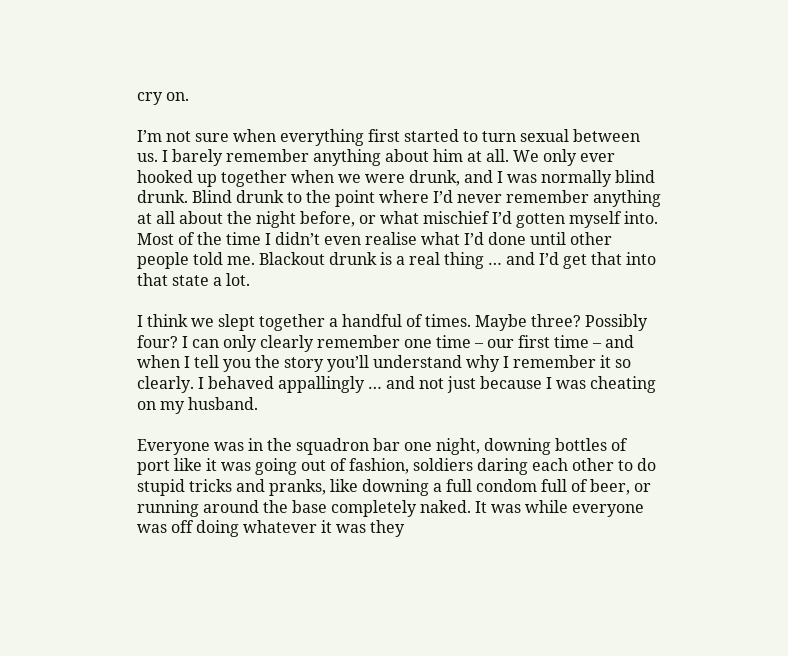cry on.

I’m not sure when everything first started to turn sexual between us. I barely remember anything about him at all. We only ever hooked up together when we were drunk, and I was normally blind drunk. Blind drunk to the point where I’d never remember anything at all about the night before, or what mischief I’d gotten myself into. Most of the time I didn’t even realise what I’d done until other people told me. Blackout drunk is a real thing … and I’d get that into that state a lot.

I think we slept together a handful of times. Maybe three? Possibly four? I can only clearly remember one time – our first time – and when I tell you the story you’ll understand why I remember it so clearly. I behaved appallingly … and not just because I was cheating on my husband.

Everyone was in the squadron bar one night, downing bottles of port like it was going out of fashion, soldiers daring each other to do stupid tricks and pranks, like downing a full condom full of beer, or running around the base completely naked. It was while everyone was off doing whatever it was they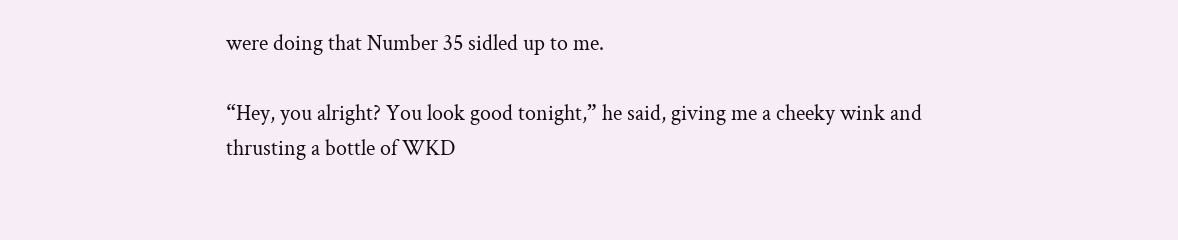were doing that Number 35 sidled up to me.

“Hey, you alright? You look good tonight,” he said, giving me a cheeky wink and thrusting a bottle of WKD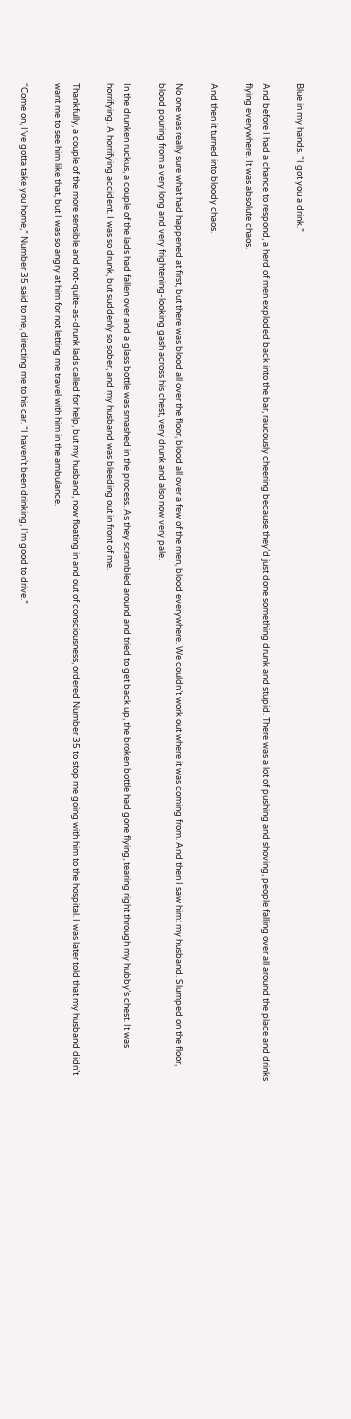Blue in my hands. “I got you a drink.”

And before I had a chance to respond, a herd of men exploded back into the bar, raucously cheering because they’d just done something drunk and stupid. There was a lot of pushing and shoving, people falling over all around the place and drinks flying everywhere. It was absolute chaos.

And then it turned into bloody chaos.

No one was really sure what had happened at first, but there was blood all over the floor, blood all over a few of the men, blood everywhere. We couldn’t work out where it was coming from. And then I saw him: my husband. Slumped on the floor, blood pouring from a very long and very frightening-looking gash across his chest, very drunk and also now very pale.

In the drunken ruckus, a couple of the lads had fallen over and a glass bottle was smashed in the process. As they scrambled around and tried to get back up, the broken bottle had gone flying, tearing right through my hubby’s chest. It was horrifying. A horrifying accident. I was so drunk, but suddenly so sober, and my husband was bleeding out in front of me.

Thankfully, a couple of the more sensible and not-quite-as-drunk lads called for help, but my husband, now floating in and out of consciousness, ordered Number 35 to stop me going with him to the hospital. I was later told that my husband didn’t want me to see him like that, but I was so angry at him for not letting me travel with him in the ambulance.

“Come on, I’ve gotta take you home,” Number 35 said to me, directing me to his car. “I haven’t been drinking, I’m good to drive.”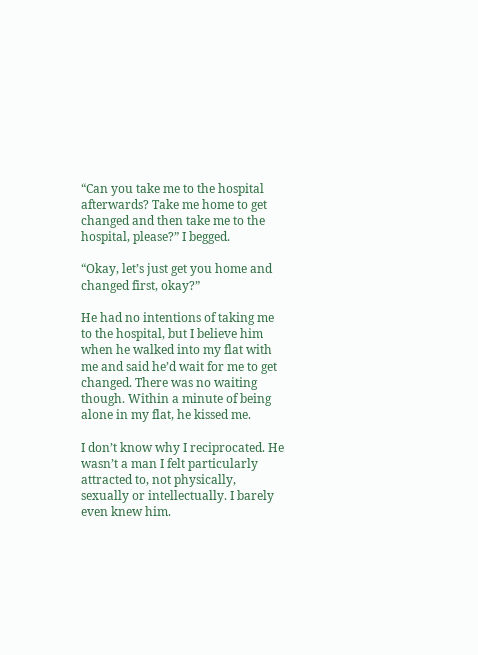“Can you take me to the hospital afterwards? Take me home to get changed and then take me to the hospital, please?” I begged.

“Okay, let’s just get you home and changed first, okay?”

He had no intentions of taking me to the hospital, but I believe him when he walked into my flat with me and said he’d wait for me to get changed. There was no waiting though. Within a minute of being alone in my flat, he kissed me.

I don’t know why I reciprocated. He wasn’t a man I felt particularly attracted to, not physically, sexually or intellectually. I barely even knew him.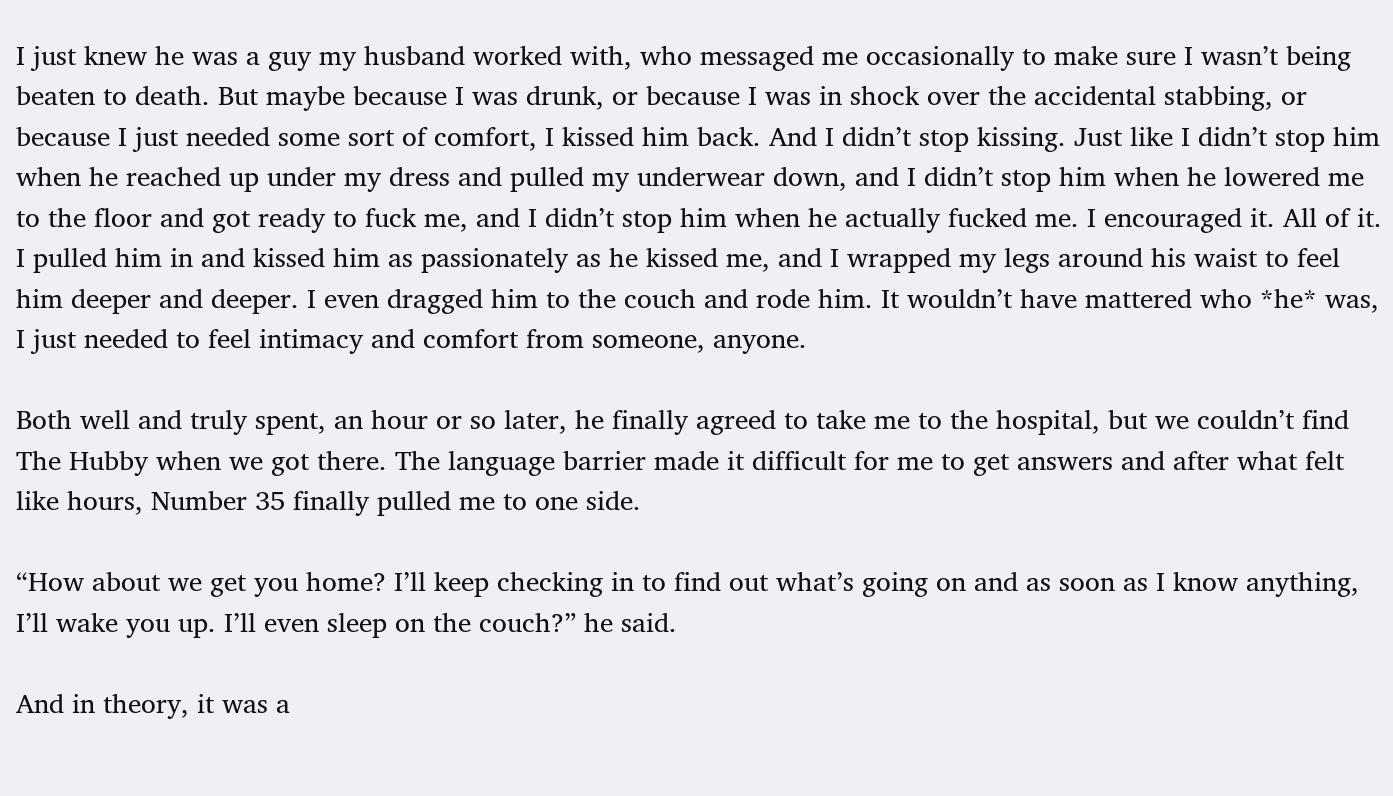I just knew he was a guy my husband worked with, who messaged me occasionally to make sure I wasn’t being beaten to death. But maybe because I was drunk, or because I was in shock over the accidental stabbing, or because I just needed some sort of comfort, I kissed him back. And I didn’t stop kissing. Just like I didn’t stop him when he reached up under my dress and pulled my underwear down, and I didn’t stop him when he lowered me to the floor and got ready to fuck me, and I didn’t stop him when he actually fucked me. I encouraged it. All of it. I pulled him in and kissed him as passionately as he kissed me, and I wrapped my legs around his waist to feel him deeper and deeper. I even dragged him to the couch and rode him. It wouldn’t have mattered who *he* was, I just needed to feel intimacy and comfort from someone, anyone.

Both well and truly spent, an hour or so later, he finally agreed to take me to the hospital, but we couldn’t find The Hubby when we got there. The language barrier made it difficult for me to get answers and after what felt like hours, Number 35 finally pulled me to one side.

“How about we get you home? I’ll keep checking in to find out what’s going on and as soon as I know anything, I’ll wake you up. I’ll even sleep on the couch?” he said.

And in theory, it was a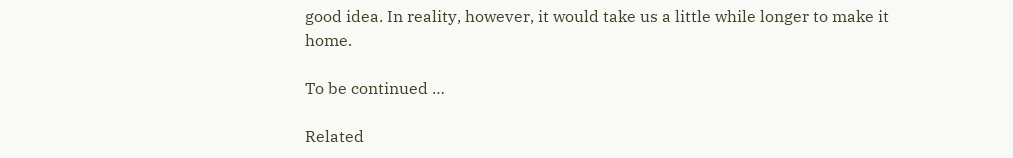good idea. In reality, however, it would take us a little while longer to make it home.

To be continued …

Related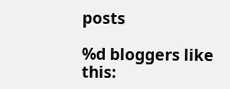posts

%d bloggers like this: